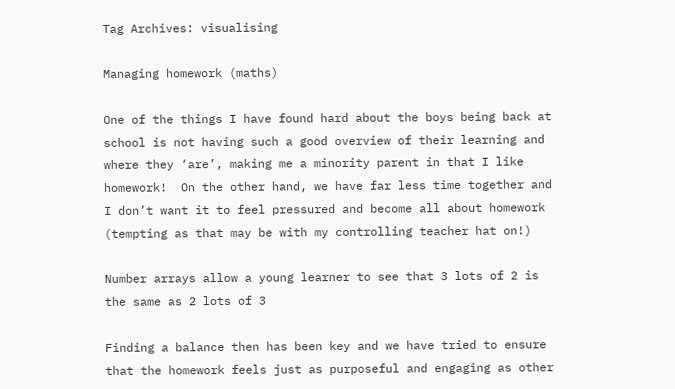Tag Archives: visualising

Managing homework (maths)

One of the things I have found hard about the boys being back at school is not having such a good overview of their learning and where they ‘are’, making me a minority parent in that I like homework!  On the other hand, we have far less time together and I don’t want it to feel pressured and become all about homework (tempting as that may be with my controlling teacher hat on!)

Number arrays allow a young learner to see that 3 lots of 2 is the same as 2 lots of 3

Finding a balance then has been key and we have tried to ensure that the homework feels just as purposeful and engaging as other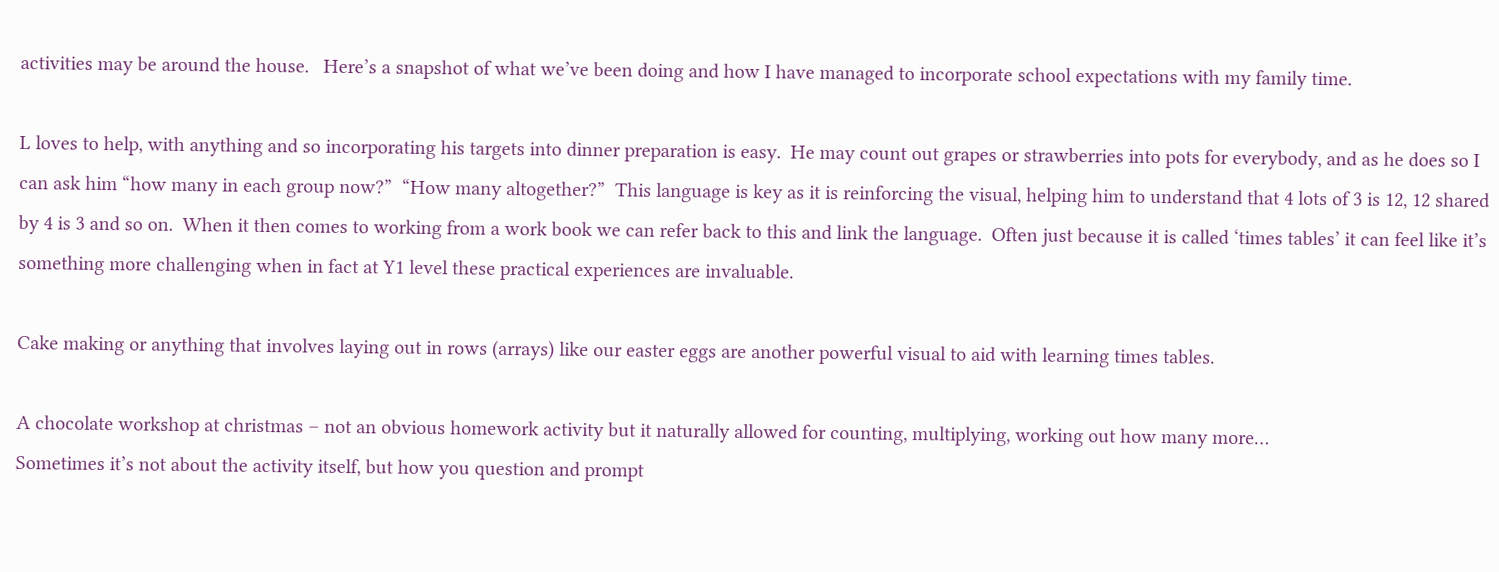activities may be around the house.   Here’s a snapshot of what we’ve been doing and how I have managed to incorporate school expectations with my family time.

L loves to help, with anything and so incorporating his targets into dinner preparation is easy.  He may count out grapes or strawberries into pots for everybody, and as he does so I can ask him “how many in each group now?”  “How many altogether?”  This language is key as it is reinforcing the visual, helping him to understand that 4 lots of 3 is 12, 12 shared by 4 is 3 and so on.  When it then comes to working from a work book we can refer back to this and link the language.  Often just because it is called ‘times tables’ it can feel like it’s something more challenging when in fact at Y1 level these practical experiences are invaluable.

Cake making or anything that involves laying out in rows (arrays) like our easter eggs are another powerful visual to aid with learning times tables.

A chocolate workshop at christmas – not an obvious homework activity but it naturally allowed for counting, multiplying, working out how many more…
Sometimes it’s not about the activity itself, but how you question and prompt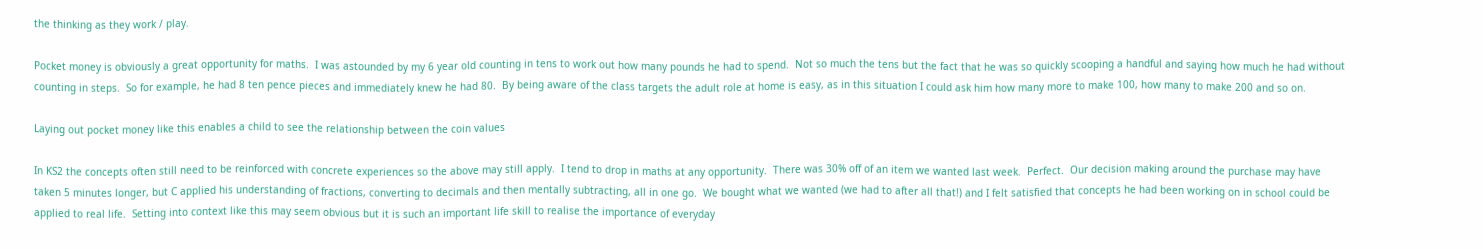the thinking as they work / play.

Pocket money is obviously a great opportunity for maths.  I was astounded by my 6 year old counting in tens to work out how many pounds he had to spend.  Not so much the tens but the fact that he was so quickly scooping a handful and saying how much he had without counting in steps.  So for example, he had 8 ten pence pieces and immediately knew he had 80.  By being aware of the class targets the adult role at home is easy, as in this situation I could ask him how many more to make 100, how many to make 200 and so on.

Laying out pocket money like this enables a child to see the relationship between the coin values

In KS2 the concepts often still need to be reinforced with concrete experiences so the above may still apply.  I tend to drop in maths at any opportunity.  There was 30% off of an item we wanted last week.  Perfect.  Our decision making around the purchase may have taken 5 minutes longer, but C applied his understanding of fractions, converting to decimals and then mentally subtracting, all in one go.  We bought what we wanted (we had to after all that!) and I felt satisfied that concepts he had been working on in school could be applied to real life.  Setting into context like this may seem obvious but it is such an important life skill to realise the importance of everyday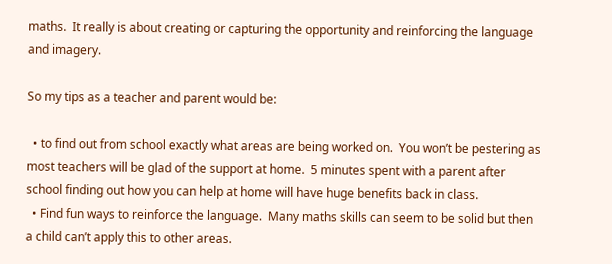maths.  It really is about creating or capturing the opportunity and reinforcing the language and imagery.

So my tips as a teacher and parent would be:

  • to find out from school exactly what areas are being worked on.  You won’t be pestering as most teachers will be glad of the support at home.  5 minutes spent with a parent after school finding out how you can help at home will have huge benefits back in class.
  • Find fun ways to reinforce the language.  Many maths skills can seem to be solid but then a child can’t apply this to other areas.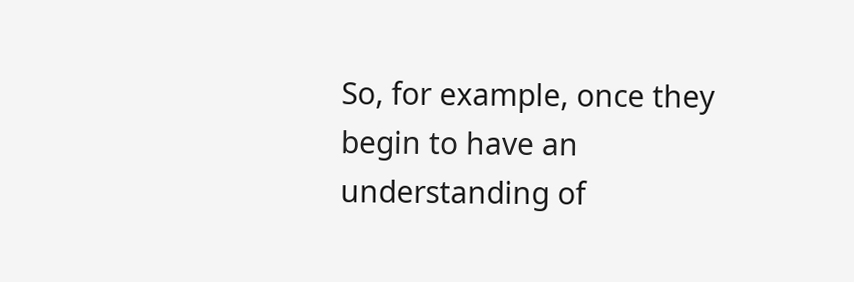So, for example, once they begin to have an understanding of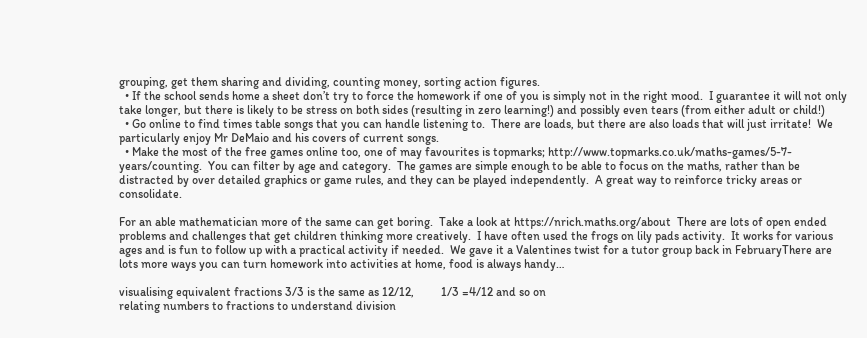grouping, get them sharing and dividing, counting money, sorting action figures.
  • If the school sends home a sheet don’t try to force the homework if one of you is simply not in the right mood.  I guarantee it will not only take longer, but there is likely to be stress on both sides (resulting in zero learning!) and possibly even tears (from either adult or child!)
  • Go online to find times table songs that you can handle listening to.  There are loads, but there are also loads that will just irritate!  We particularly enjoy Mr DeMaio and his covers of current songs.
  • Make the most of the free games online too, one of may favourites is topmarks; http://www.topmarks.co.uk/maths-games/5-7-years/counting.  You can filter by age and category.  The games are simple enough to be able to focus on the maths, rather than be distracted by over detailed graphics or game rules, and they can be played independently.  A great way to reinforce tricky areas or consolidate.

For an able mathematician more of the same can get boring.  Take a look at https://nrich.maths.org/about  There are lots of open ended problems and challenges that get children thinking more creatively.  I have often used the frogs on lily pads activity.  It works for various ages and is fun to follow up with a practical activity if needed.  We gave it a Valentines twist for a tutor group back in FebruaryThere are lots more ways you can turn homework into activities at home, food is always handy…

visualising equivalent fractions 3/3 is the same as 12/12,         1/3 =4/12 and so on
relating numbers to fractions to understand division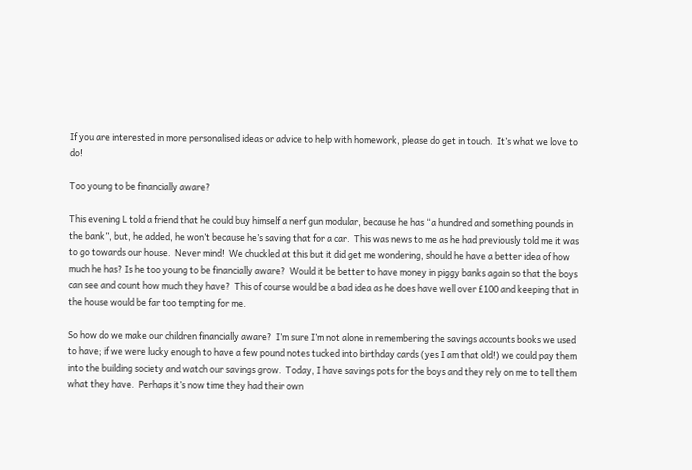If you are interested in more personalised ideas or advice to help with homework, please do get in touch.  It’s what we love to do!

Too young to be financially aware?

This evening L told a friend that he could buy himself a nerf gun modular, because he has “a hundred and something pounds in the bank”, but, he added, he won’t because he’s saving that for a car.  This was news to me as he had previously told me it was to go towards our house.  Never mind!  We chuckled at this but it did get me wondering, should he have a better idea of how much he has? Is he too young to be financially aware?  Would it be better to have money in piggy banks again so that the boys can see and count how much they have?  This of course would be a bad idea as he does have well over £100 and keeping that in the house would be far too tempting for me.

So how do we make our children financially aware?  I’m sure I’m not alone in remembering the savings accounts books we used to have; if we were lucky enough to have a few pound notes tucked into birthday cards (yes I am that old!) we could pay them into the building society and watch our savings grow.  Today, I have savings pots for the boys and they rely on me to tell them what they have.  Perhaps it’s now time they had their own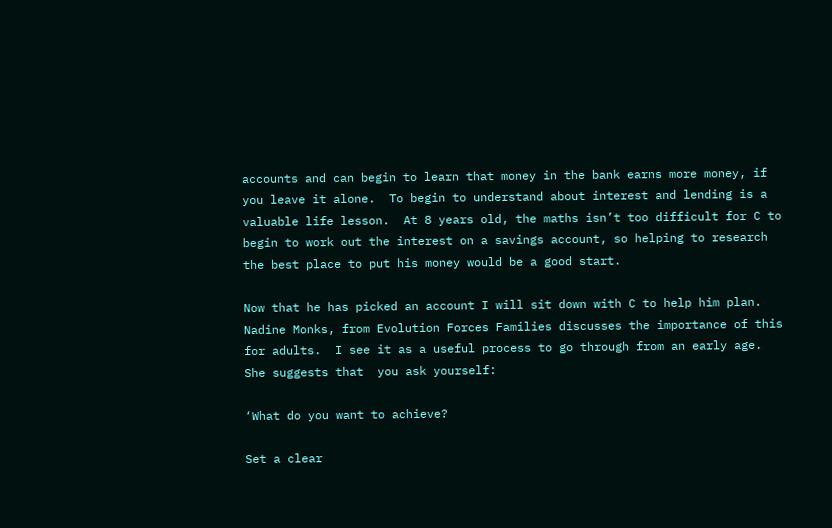accounts and can begin to learn that money in the bank earns more money, if you leave it alone.  To begin to understand about interest and lending is a valuable life lesson.  At 8 years old, the maths isn’t too difficult for C to begin to work out the interest on a savings account, so helping to research the best place to put his money would be a good start.

Now that he has picked an account I will sit down with C to help him plan.  Nadine Monks, from Evolution Forces Families discusses the importance of this for adults.  I see it as a useful process to go through from an early age.  She suggests that  you ask yourself:

‘What do you want to achieve?

Set a clear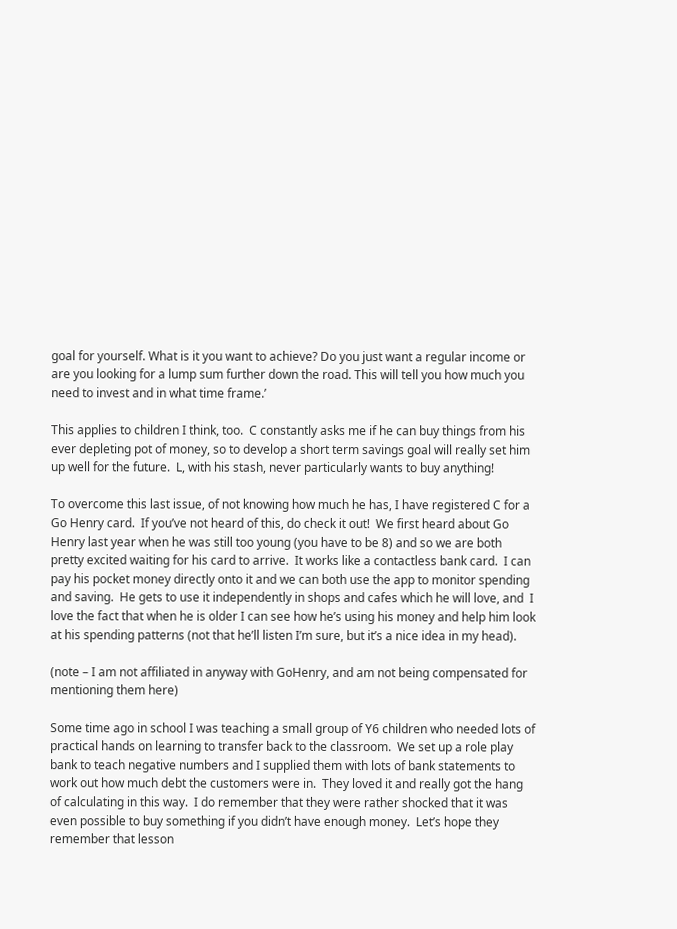goal for yourself. What is it you want to achieve? Do you just want a regular income or are you looking for a lump sum further down the road. This will tell you how much you need to invest and in what time frame.’

This applies to children I think, too.  C constantly asks me if he can buy things from his ever depleting pot of money, so to develop a short term savings goal will really set him up well for the future.  L, with his stash, never particularly wants to buy anything!

To overcome this last issue, of not knowing how much he has, I have registered C for a Go Henry card.  If you’ve not heard of this, do check it out!  We first heard about Go Henry last year when he was still too young (you have to be 8) and so we are both pretty excited waiting for his card to arrive.  It works like a contactless bank card.  I can pay his pocket money directly onto it and we can both use the app to monitor spending and saving.  He gets to use it independently in shops and cafes which he will love, and  I love the fact that when he is older I can see how he’s using his money and help him look at his spending patterns (not that he’ll listen I’m sure, but it’s a nice idea in my head).

(note – I am not affiliated in anyway with GoHenry, and am not being compensated for mentioning them here)

Some time ago in school I was teaching a small group of Y6 children who needed lots of practical hands on learning to transfer back to the classroom.  We set up a role play bank to teach negative numbers and I supplied them with lots of bank statements to work out how much debt the customers were in.  They loved it and really got the hang of calculating in this way.  I do remember that they were rather shocked that it was even possible to buy something if you didn’t have enough money.  Let’s hope they remember that lesson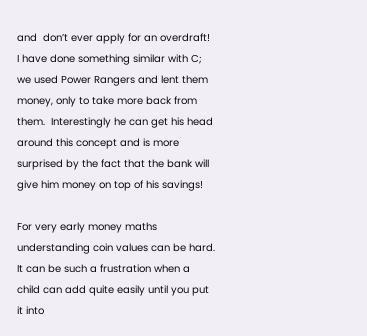and  don’t ever apply for an overdraft!  I have done something similar with C; we used Power Rangers and lent them money, only to take more back from them.  Interestingly he can get his head around this concept and is more surprised by the fact that the bank will give him money on top of his savings!

For very early money maths understanding coin values can be hard.  It can be such a frustration when a child can add quite easily until you put it into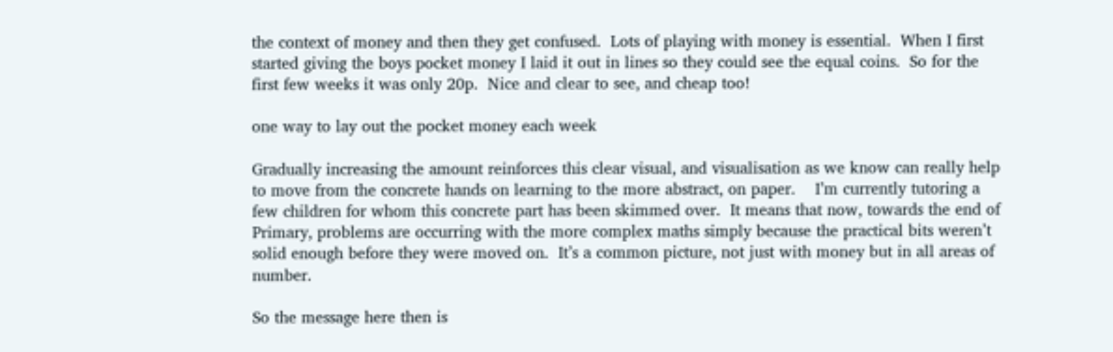the context of money and then they get confused.  Lots of playing with money is essential.  When I first started giving the boys pocket money I laid it out in lines so they could see the equal coins.  So for the first few weeks it was only 20p.  Nice and clear to see, and cheap too!

one way to lay out the pocket money each week

Gradually increasing the amount reinforces this clear visual, and visualisation as we know can really help to move from the concrete hands on learning to the more abstract, on paper.    I’m currently tutoring a few children for whom this concrete part has been skimmed over.  It means that now, towards the end of Primary, problems are occurring with the more complex maths simply because the practical bits weren’t solid enough before they were moved on.  It’s a common picture, not just with money but in all areas of number.

So the message here then is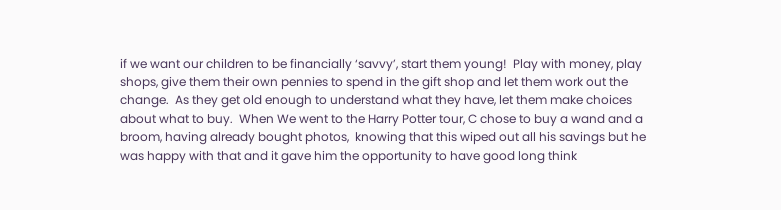if we want our children to be financially ‘savvy’, start them young!  Play with money, play shops, give them their own pennies to spend in the gift shop and let them work out the change.  As they get old enough to understand what they have, let them make choices about what to buy.  When We went to the Harry Potter tour, C chose to buy a wand and a broom, having already bought photos,  knowing that this wiped out all his savings but he was happy with that and it gave him the opportunity to have good long think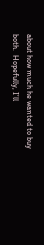about how much he wanted to buy both.  Hopefully, I’ll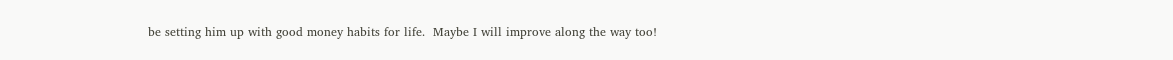be setting him up with good money habits for life.  Maybe I will improve along the way too!